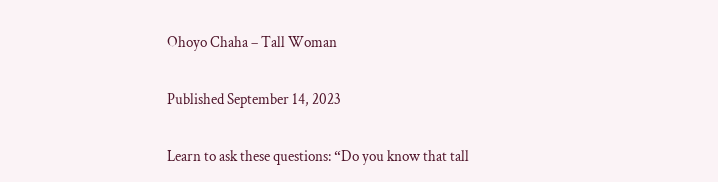Ohoyo Chaha – Tall Woman

Published September 14, 2023

Learn to ask these questions: “Do you know that tall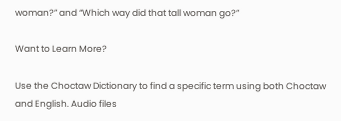woman?” and “Which way did that tall woman go?”

Want to Learn More?

Use the Choctaw Dictionary to find a specific term using both Choctaw and English. Audio files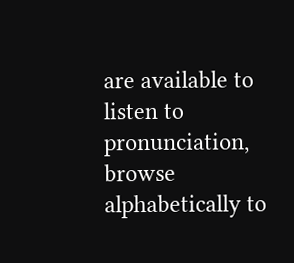are available to listen to pronunciation, browse alphabetically to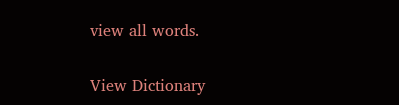view all words.

View Dictionary